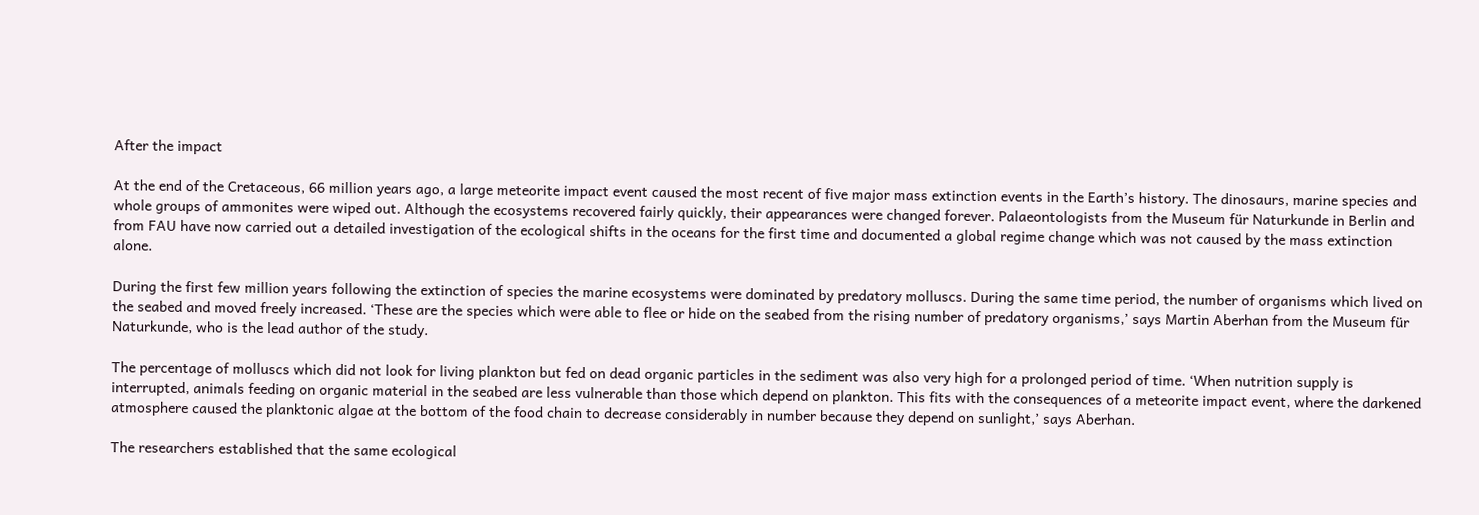After the impact

At the end of the Cretaceous, 66 million years ago, a large meteorite impact event caused the most recent of five major mass extinction events in the Earth’s history. The dinosaurs, marine species and whole groups of ammonites were wiped out. Although the ecosystems recovered fairly quickly, their appearances were changed forever. Palaeontologists from the Museum für Naturkunde in Berlin and from FAU have now carried out a detailed investigation of the ecological shifts in the oceans for the first time and documented a global regime change which was not caused by the mass extinction alone.

During the first few million years following the extinction of species the marine ecosystems were dominated by predatory molluscs. During the same time period, the number of organisms which lived on the seabed and moved freely increased. ‘These are the species which were able to flee or hide on the seabed from the rising number of predatory organisms,’ says Martin Aberhan from the Museum für Naturkunde, who is the lead author of the study.

The percentage of molluscs which did not look for living plankton but fed on dead organic particles in the sediment was also very high for a prolonged period of time. ‘When nutrition supply is interrupted, animals feeding on organic material in the seabed are less vulnerable than those which depend on plankton. This fits with the consequences of a meteorite impact event, where the darkened atmosphere caused the planktonic algae at the bottom of the food chain to decrease considerably in number because they depend on sunlight,’ says Aberhan.

The researchers established that the same ecological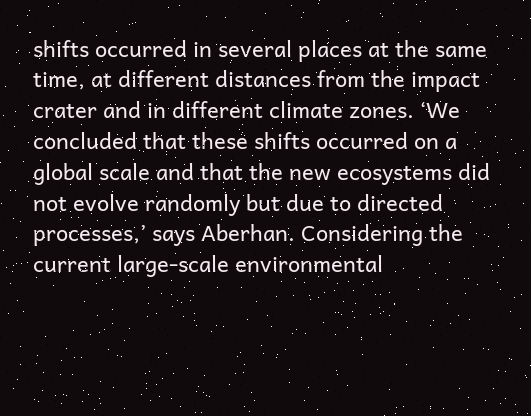shifts occurred in several places at the same time, at different distances from the impact crater and in different climate zones. ‘We concluded that these shifts occurred on a global scale and that the new ecosystems did not evolve randomly but due to directed processes,’ says Aberhan. Considering the current large-scale environmental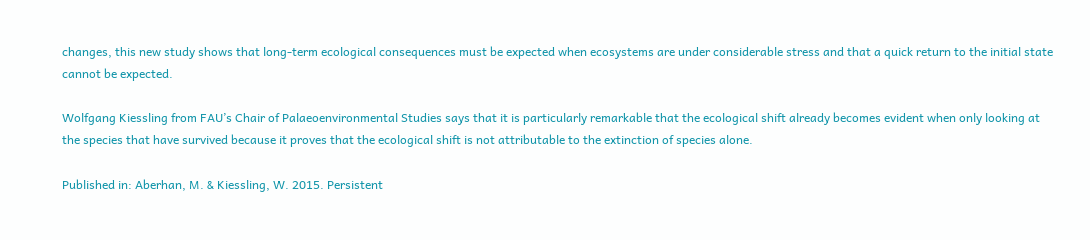changes, this new study shows that long-term ecological consequences must be expected when ecosystems are under considerable stress and that a quick return to the initial state cannot be expected.

Wolfgang Kiessling from FAU’s Chair of Palaeoenvironmental Studies says that it is particularly remarkable that the ecological shift already becomes evident when only looking at the species that have survived because it proves that the ecological shift is not attributable to the extinction of species alone.

Published in: Aberhan, M. & Kiessling, W. 2015. Persistent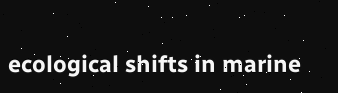ecological shifts in marine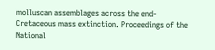molluscan assemblages across the end-Cretaceous mass extinction. Proceedings of the National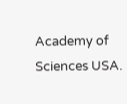Academy of Sciences USA.